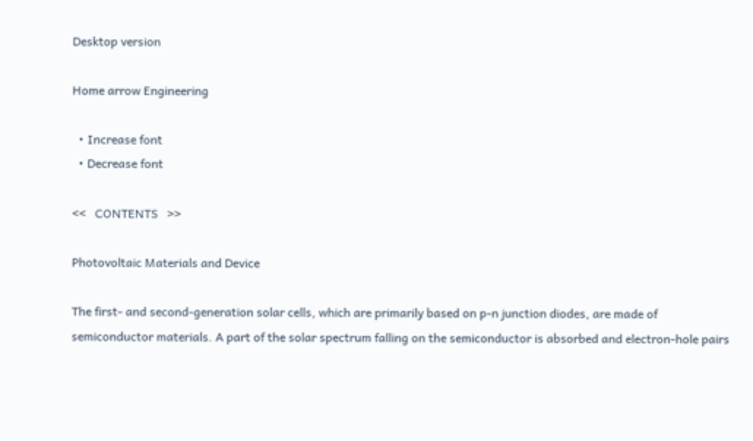Desktop version

Home arrow Engineering

  • Increase font
  • Decrease font

<<   CONTENTS   >>

Photovoltaic Materials and Device

The first- and second-generation solar cells, which are primarily based on p-n junction diodes, are made of semiconductor materials. A part of the solar spectrum falling on the semiconductor is absorbed and electron-hole pairs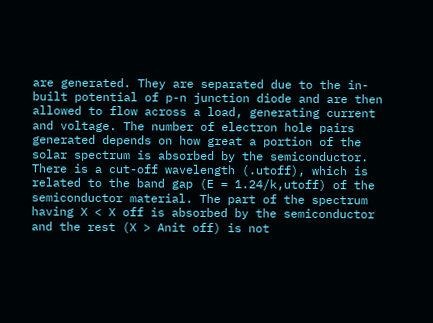are generated. They are separated due to the in-built potential of p-n junction diode and are then allowed to flow across a load, generating current and voltage. The number of electron hole pairs generated depends on how great a portion of the solar spectrum is absorbed by the semiconductor. There is a cut-off wavelength (.utoff), which is related to the band gap (E = 1.24/k,utoff) of the semiconductor material. The part of the spectrum having X < X off is absorbed by the semiconductor and the rest (X > Anit off) is not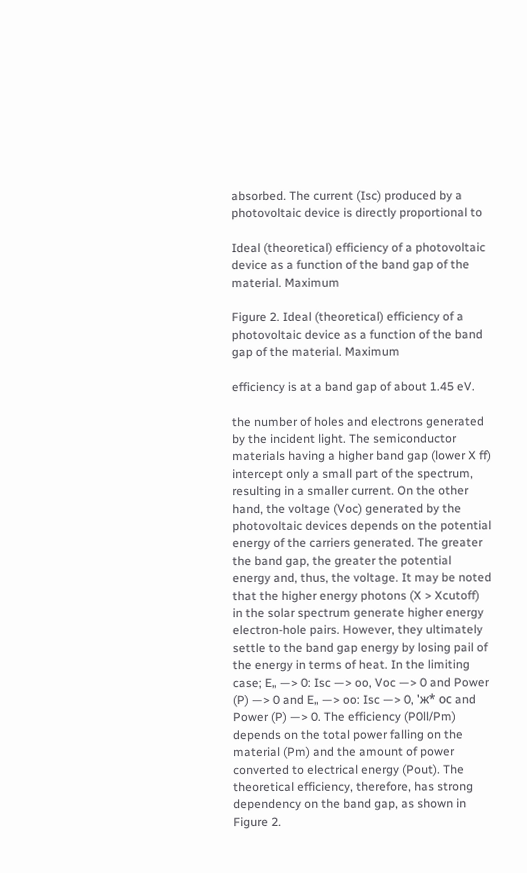absorbed. The current (Isc) produced by a photovoltaic device is directly proportional to

Ideal (theoretical) efficiency of a photovoltaic device as a function of the band gap of the material. Maximum

Figure 2. Ideal (theoretical) efficiency of a photovoltaic device as a function of the band gap of the material. Maximum

efficiency is at a band gap of about 1.45 eV.

the number of holes and electrons generated by the incident light. The semiconductor materials having a higher band gap (lower X ff) intercept only a small part of the spectrum, resulting in a smaller current. On the other hand, the voltage (Voc) generated by the photovoltaic devices depends on the potential energy of the carriers generated. The greater the band gap, the greater the potential energy and, thus, the voltage. It may be noted that the higher energy photons (X > Xcutoff) in the solar spectrum generate higher energy electron-hole pairs. However, they ultimately settle to the band gap energy by losing pail of the energy in terms of heat. In the limiting case; E„ —> 0: Isc —> oo, Voc —> 0 and Power (P) —> 0 and E„ —> oo: Isc —> 0, 'ж* ос and Power (P) —> 0. The efficiency (P0ll/Pm) depends on the total power falling on the material (Pm) and the amount of power converted to electrical energy (Pout). The theoretical efficiency, therefore, has strong dependency on the band gap, as shown in Figure 2.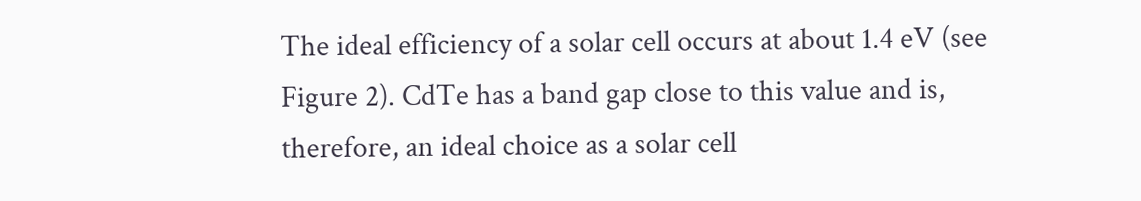The ideal efficiency of a solar cell occurs at about 1.4 eV (see Figure 2). CdTe has a band gap close to this value and is, therefore, an ideal choice as a solar cell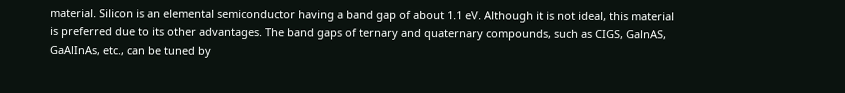material. Silicon is an elemental semiconductor having a band gap of about 1.1 eV. Although it is not ideal, this material is preferred due to its other advantages. The band gaps of ternary and quaternary compounds, such as CIGS, GalnAS, GaAlInAs, etc., can be tuned by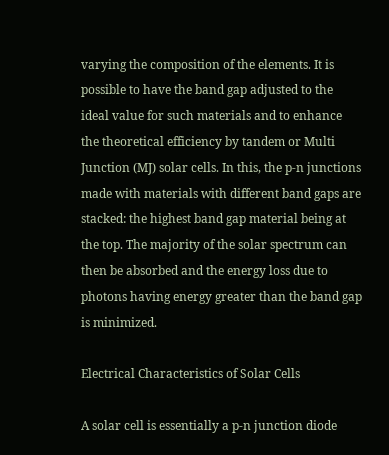varying the composition of the elements. It is possible to have the band gap adjusted to the ideal value for such materials and to enhance the theoretical efficiency by tandem or Multi Junction (MJ) solar cells. In this, the p-n junctions made with materials with different band gaps are stacked: the highest band gap material being at the top. The majority of the solar spectrum can then be absorbed and the energy loss due to photons having energy greater than the band gap is minimized.

Electrical Characteristics of Solar Cells

A solar cell is essentially a p-n junction diode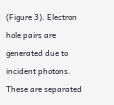(Figure 3). Electron hole pairs are generated due to incident photons. These are separated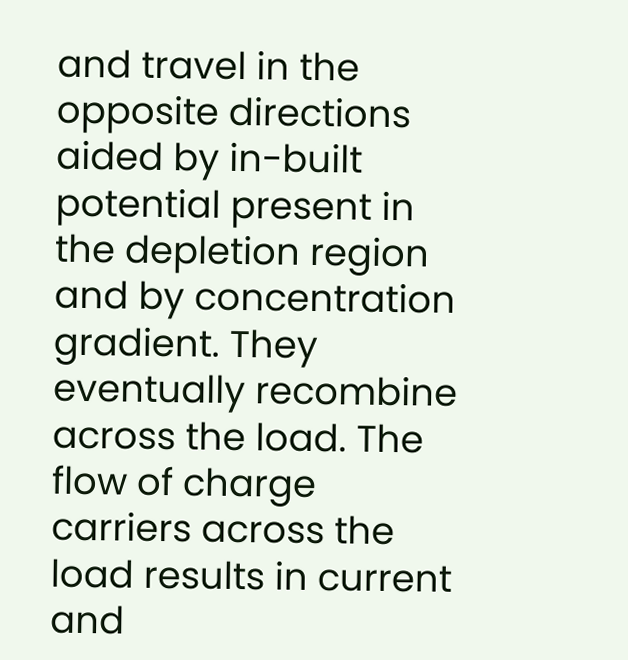and travel in the opposite directions aided by in-built potential present in the depletion region and by concentration gradient. They eventually recombine across the load. The flow of charge carriers across the load results in current and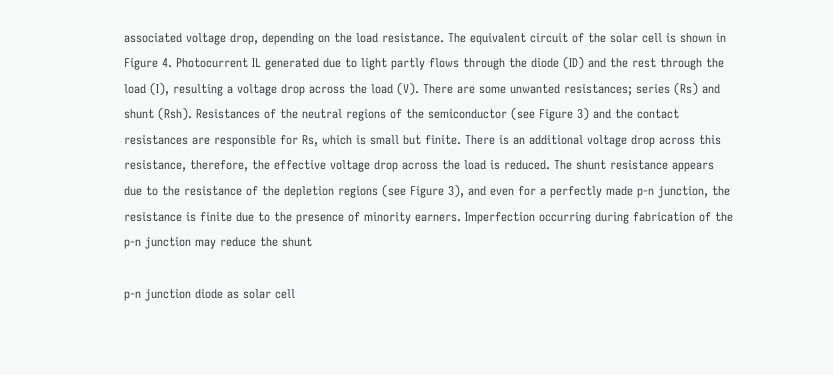associated voltage drop, depending on the load resistance. The equivalent circuit of the solar cell is shown in Figure 4. Photocurrent IL generated due to light partly flows through the diode (ID) and the rest through the load (I), resulting a voltage drop across the load (V). There are some unwanted resistances; series (Rs) and shunt (Rsh). Resistances of the neutral regions of the semiconductor (see Figure 3) and the contact resistances are responsible for Rs, which is small but finite. There is an additional voltage drop across this resistance, therefore, the effective voltage drop across the load is reduced. The shunt resistance appears due to the resistance of the depletion regions (see Figure 3), and even for a perfectly made p-n junction, the resistance is finite due to the presence of minority earners. Imperfection occurring during fabrication of the p-n junction may reduce the shunt

p-n junction diode as solar cell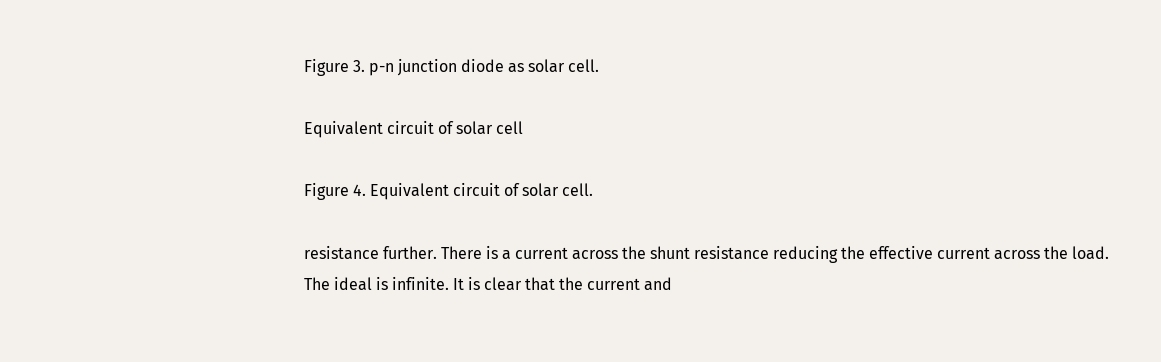Figure 3. p-n junction diode as solar cell.

Equivalent circuit of solar cell

Figure 4. Equivalent circuit of solar cell.

resistance further. There is a current across the shunt resistance reducing the effective current across the load. The ideal is infinite. It is clear that the current and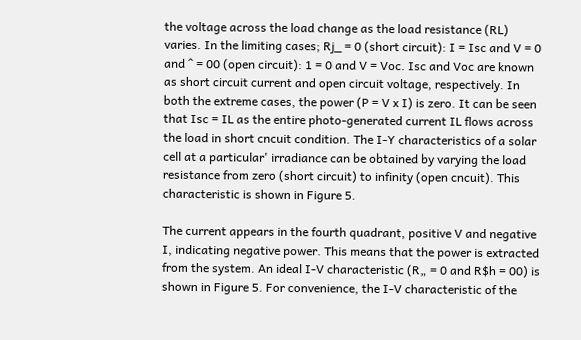the voltage across the load change as the load resistance (RL) varies. In the limiting cases; Rj_ = 0 (short circuit): I = Isc and V = 0 and ^ = 00 (open circuit): 1 = 0 and V = Voc. Isc and Voc are known as short circuit current and open circuit voltage, respectively. In both the extreme cases, the power (P = V x I) is zero. It can be seen that Isc = IL as the entire photo-generated current IL flows across the load in short cncuit condition. The I-Y characteristics of a solar cell at a particular' irradiance can be obtained by varying the load resistance from zero (short circuit) to infinity (open cncuit). This characteristic is shown in Figure 5.

The current appears in the fourth quadrant, positive V and negative I, indicating negative power. This means that the power is extracted from the system. An ideal I-V characteristic (R„ = 0 and R$h = 00) is shown in Figure 5. For convenience, the I-V characteristic of the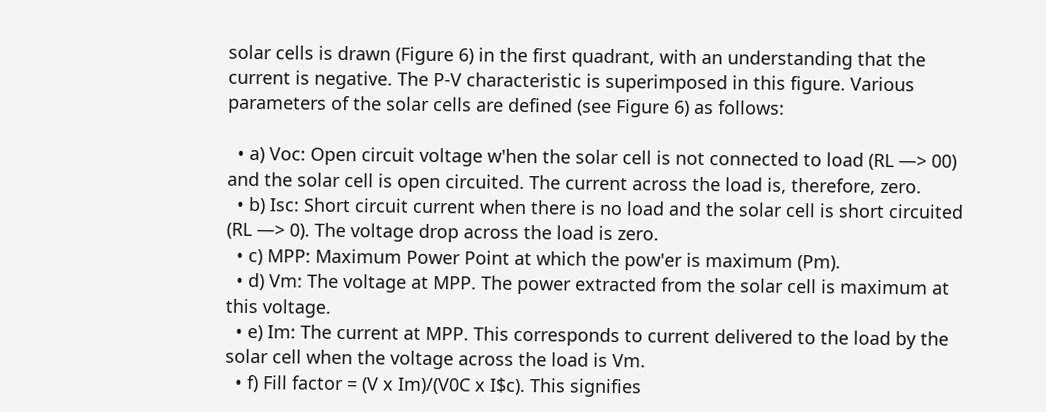solar cells is drawn (Figure 6) in the first quadrant, with an understanding that the current is negative. The P-V characteristic is superimposed in this figure. Various parameters of the solar cells are defined (see Figure 6) as follows:

  • a) Voc: Open circuit voltage w'hen the solar cell is not connected to load (RL —> 00) and the solar cell is open circuited. The current across the load is, therefore, zero.
  • b) Isc: Short circuit current when there is no load and the solar cell is short circuited (RL —> 0). The voltage drop across the load is zero.
  • c) MPP: Maximum Power Point at which the pow'er is maximum (Pm).
  • d) Vm: The voltage at MPP. The power extracted from the solar cell is maximum at this voltage.
  • e) Im: The current at MPP. This corresponds to current delivered to the load by the solar cell when the voltage across the load is Vm.
  • f) Fill factor = (V x Im)/(V0C x I$c). This signifies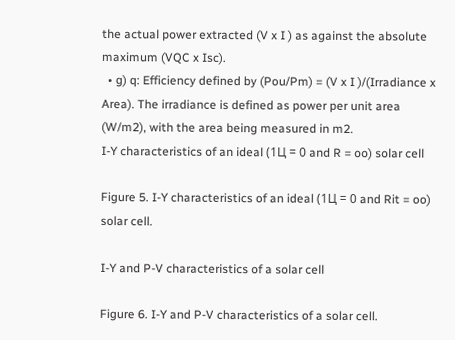the actual power extracted (V x I ) as against the absolute maximum (VQC x Isc).
  • g) q: Efficiency defined by (Pou/Pm) = (V x I )/(Irradiance x Area). The irradiance is defined as power per unit area (W/m2), with the area being measured in m2.
I-Y characteristics of an ideal (1Ц = 0 and R = oo) solar cell

Figure 5. I-Y characteristics of an ideal (1Ц = 0 and Rit = oo) solar cell.

I-Y and P-V characteristics of a solar cell

Figure 6. I-Y and P-V characteristics of a solar cell.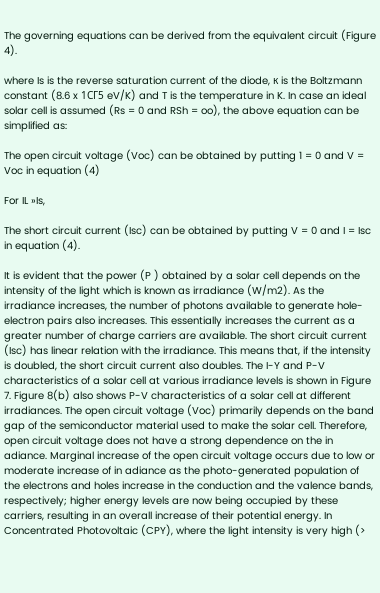The governing equations can be derived from the equivalent circuit (Figure 4).

where Is is the reverse saturation current of the diode, к is the Boltzmann constant (8.6 x 1СГ5 eV/K) and T is the temperature in K. In case an ideal solar cell is assumed (Rs = 0 and RSh = oo), the above equation can be simplified as:

The open circuit voltage (Voc) can be obtained by putting 1 = 0 and V = Voc in equation (4)

For IL »Is,

The short circuit current (Isc) can be obtained by putting V = 0 and I = Isc in equation (4).

It is evident that the power (P ) obtained by a solar cell depends on the intensity of the light which is known as irradiance (W/m2). As the irradiance increases, the number of photons available to generate hole-electron pairs also increases. This essentially increases the current as a greater number of charge carriers are available. The short circuit current (Isc) has linear relation with the irradiance. This means that, if the intensity is doubled, the short circuit current also doubles. The I-Y and P-V characteristics of a solar cell at various irradiance levels is shown in Figure 7. Figure 8(b) also shows P-V characteristics of a solar cell at different irradiances. The open circuit voltage (Voc) primarily depends on the band gap of the semiconductor material used to make the solar cell. Therefore, open circuit voltage does not have a strong dependence on the in adiance. Marginal increase of the open circuit voltage occurs due to low or moderate increase of in adiance as the photo-generated population of the electrons and holes increase in the conduction and the valence bands, respectively; higher energy levels are now being occupied by these carriers, resulting in an overall increase of their potential energy. In Concentrated Photovoltaic (CPY), where the light intensity is very high (>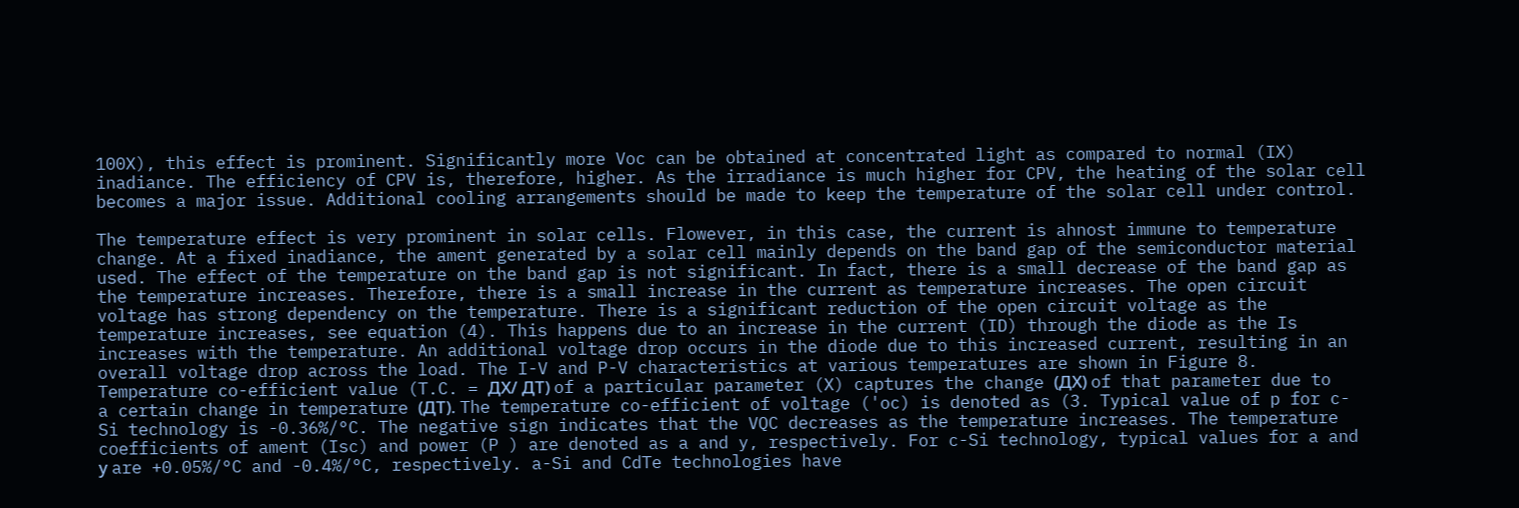100X), this effect is prominent. Significantly more Voc can be obtained at concentrated light as compared to normal (IX) inadiance. The efficiency of CPV is, therefore, higher. As the irradiance is much higher for CPV, the heating of the solar cell becomes a major issue. Additional cooling arrangements should be made to keep the temperature of the solar cell under control.

The temperature effect is very prominent in solar cells. Flowever, in this case, the current is ahnost immune to temperature change. At a fixed inadiance, the ament generated by a solar cell mainly depends on the band gap of the semiconductor material used. The effect of the temperature on the band gap is not significant. In fact, there is a small decrease of the band gap as the temperature increases. Therefore, there is a small increase in the current as temperature increases. The open circuit voltage has strong dependency on the temperature. There is a significant reduction of the open circuit voltage as the temperature increases, see equation (4). This happens due to an increase in the current (ID) through the diode as the Is increases with the temperature. An additional voltage drop occurs in the diode due to this increased current, resulting in an overall voltage drop across the load. The I-V and P-V characteristics at various temperatures are shown in Figure 8. Temperature co-efficient value (T.C. = ДX/ ДТ) of a particular parameter (X) captures the change (ДХ) of that parameter due to a certain change in temperature (ДТ). The temperature co-efficient of voltage ('oc) is denoted as (3. Typical value of p for c-Si technology is -0.36%/°C. The negative sign indicates that the VQC decreases as the temperature increases. The temperature coefficients of ament (Isc) and power (P ) are denoted as a and y, respectively. For c-Si technology, typical values for a and у are +0.05%/°C and -0.4%/°C, respectively. a-Si and CdTe technologies have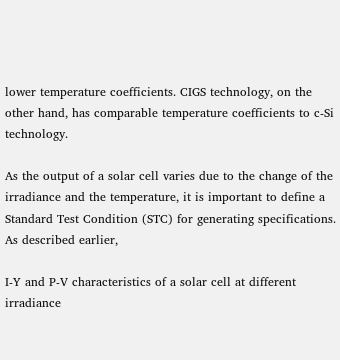lower temperature coefficients. CIGS technology, on the other hand, has comparable temperature coefficients to c-Si technology.

As the output of a solar cell varies due to the change of the irradiance and the temperature, it is important to define a Standard Test Condition (STC) for generating specifications. As described earlier,

I-Y and P-V characteristics of a solar cell at different irradiance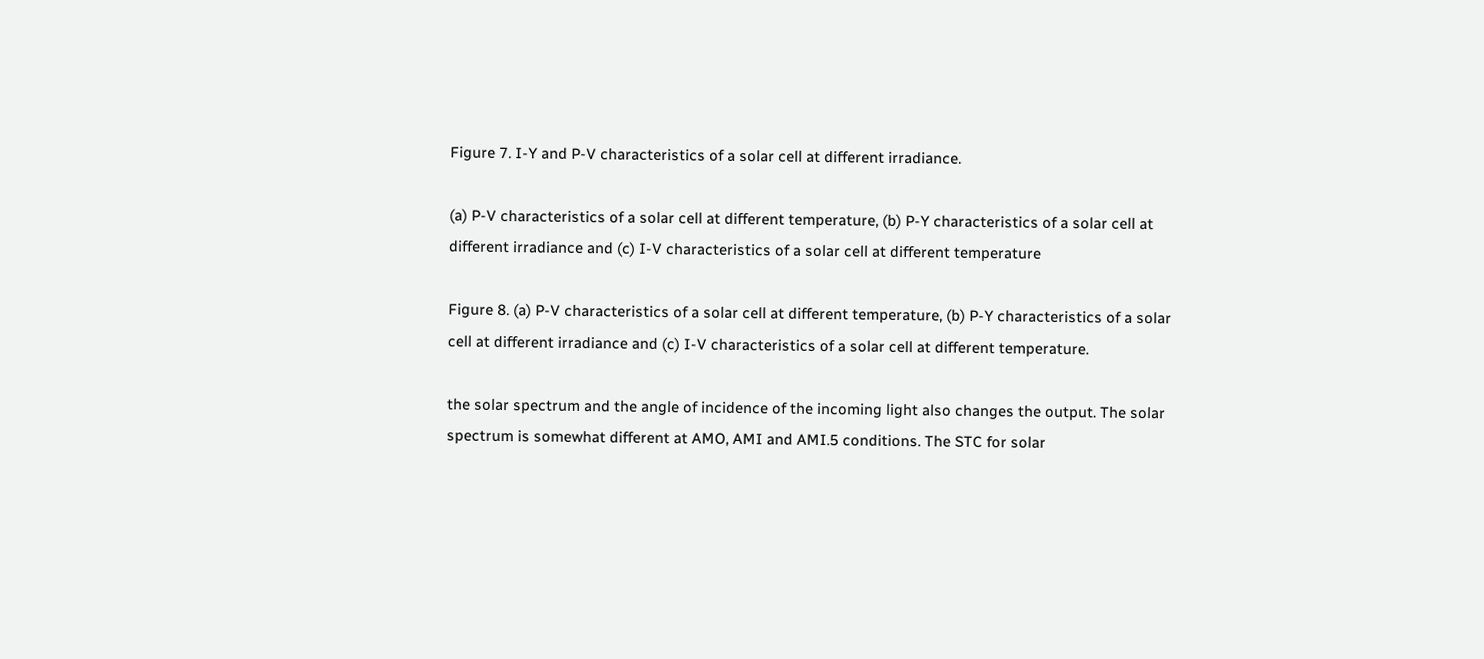Figure 7. I-Y and P-V characteristics of a solar cell at different irradiance.

(a) P-V characteristics of a solar cell at different temperature, (b) P-Y characteristics of a solar cell at different irradiance and (c) I-V characteristics of a solar cell at different temperature

Figure 8. (a) P-V characteristics of a solar cell at different temperature, (b) P-Y characteristics of a solar cell at different irradiance and (c) I-V characteristics of a solar cell at different temperature.

the solar spectrum and the angle of incidence of the incoming light also changes the output. The solar spectrum is somewhat different at AMO, AMI and AMI.5 conditions. The STC for solar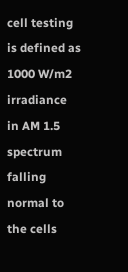cell testing is defined as 1000 W/m2 irradiance in AM 1.5 spectrum falling normal to the cells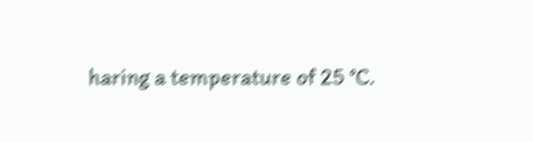haring a temperature of 25 °C.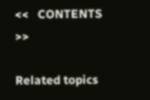<<   CONTENTS   >>

Related topics